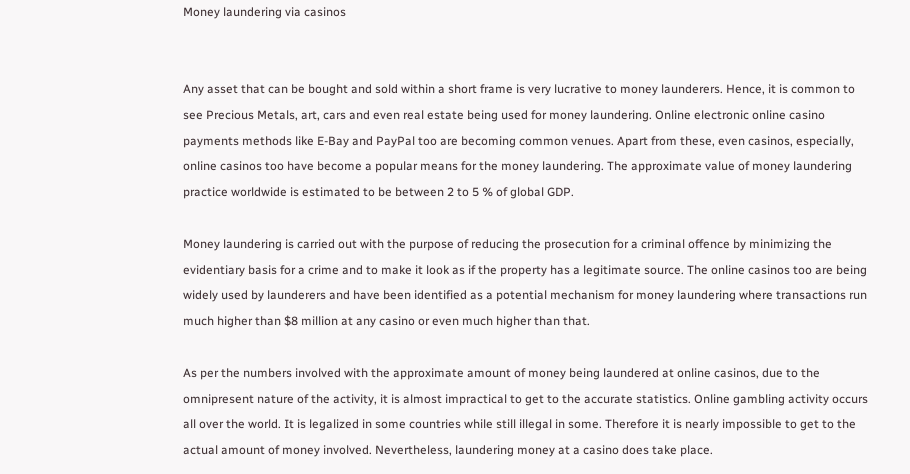Money laundering via casinos


Any asset that can be bought and sold within a short frame is very lucrative to money launderers. Hence, it is common to see Precious Metals, art, cars and even real estate being used for money laundering. Online electronic online casino payments methods like E-Bay and PayPal too are becoming common venues. Apart from these, even casinos, especially, online casinos too have become a popular means for the money laundering. The approximate value of money laundering practice worldwide is estimated to be between 2 to 5 % of global GDP.

Money laundering is carried out with the purpose of reducing the prosecution for a criminal offence by minimizing the evidentiary basis for a crime and to make it look as if the property has a legitimate source. The online casinos too are being widely used by launderers and have been identified as a potential mechanism for money laundering where transactions run much higher than $8 million at any casino or even much higher than that.

As per the numbers involved with the approximate amount of money being laundered at online casinos, due to the omnipresent nature of the activity, it is almost impractical to get to the accurate statistics. Online gambling activity occurs all over the world. It is legalized in some countries while still illegal in some. Therefore it is nearly impossible to get to the actual amount of money involved. Nevertheless, laundering money at a casino does take place.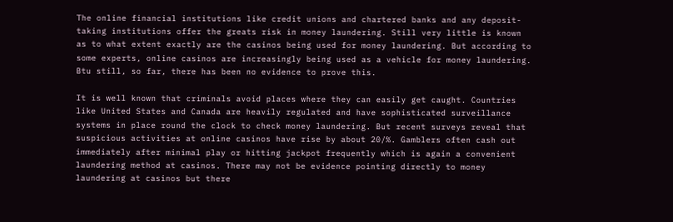The online financial institutions like credit unions and chartered banks and any deposit-taking institutions offer the greats risk in money laundering. Still very little is known as to what extent exactly are the casinos being used for money laundering. But according to some experts, online casinos are increasingly being used as a vehicle for money laundering. Btu still, so far, there has been no evidence to prove this.

It is well known that criminals avoid places where they can easily get caught. Countries like United States and Canada are heavily regulated and have sophisticated surveillance systems in place round the clock to check money laundering. But recent surveys reveal that suspicious activities at online casinos have rise by about 20/%. Gamblers often cash out immediately after minimal play or hitting jackpot frequently which is again a convenient laundering method at casinos. There may not be evidence pointing directly to money laundering at casinos but there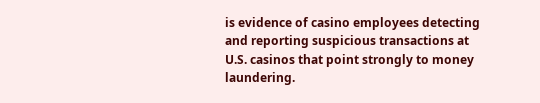is evidence of casino employees detecting and reporting suspicious transactions at U.S. casinos that point strongly to money laundering.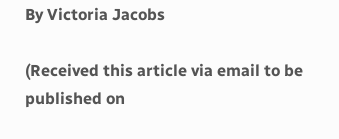By Victoria Jacobs

(Received this article via email to be published on